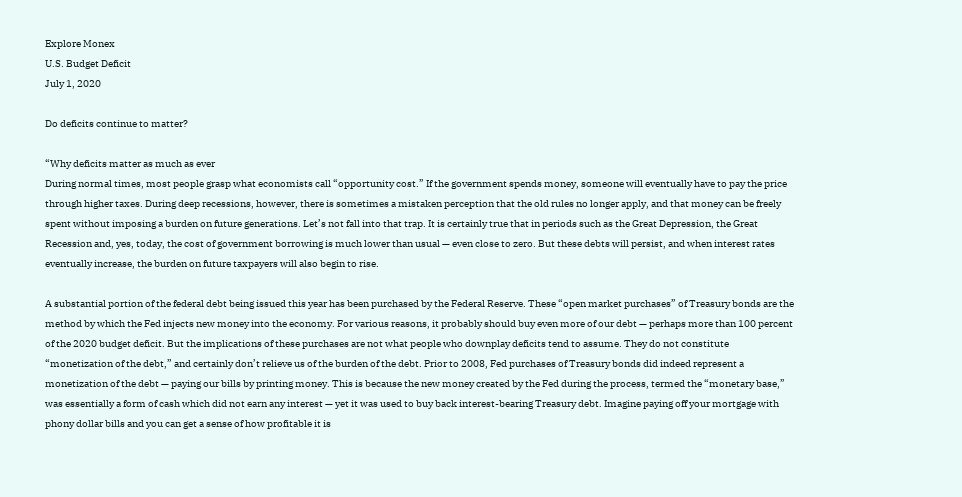Explore Monex
U.S. Budget Deficit
July 1, 2020

Do deficits continue to matter?

“Why deficits matter as much as ever
During normal times, most people grasp what economists call “opportunity cost.” If the government spends money, someone will eventually have to pay the price through higher taxes. During deep recessions, however, there is sometimes a mistaken perception that the old rules no longer apply, and that money can be freely spent without imposing a burden on future generations. Let’s not fall into that trap. It is certainly true that in periods such as the Great Depression, the Great Recession and, yes, today, the cost of government borrowing is much lower than usual — even close to zero. But these debts will persist, and when interest rates eventually increase, the burden on future taxpayers will also begin to rise.

A substantial portion of the federal debt being issued this year has been purchased by the Federal Reserve. These “open market purchases” of Treasury bonds are the method by which the Fed injects new money into the economy. For various reasons, it probably should buy even more of our debt — perhaps more than 100 percent of the 2020 budget deficit. But the implications of these purchases are not what people who downplay deficits tend to assume. They do not constitute “monetization of the debt,” and certainly don’t relieve us of the burden of the debt. Prior to 2008, Fed purchases of Treasury bonds did indeed represent a monetization of the debt — paying our bills by printing money. This is because the new money created by the Fed during the process, termed the “monetary base,” was essentially a form of cash which did not earn any interest — yet it was used to buy back interest-bearing Treasury debt. Imagine paying off your mortgage with phony dollar bills and you can get a sense of how profitable it is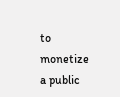to monetize a public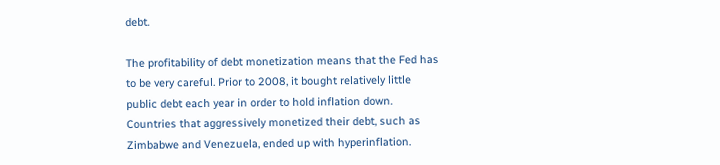debt.

The profitability of debt monetization means that the Fed has to be very careful. Prior to 2008, it bought relatively little public debt each year in order to hold inflation down. Countries that aggressively monetized their debt, such as Zimbabwe and Venezuela, ended up with hyperinflation.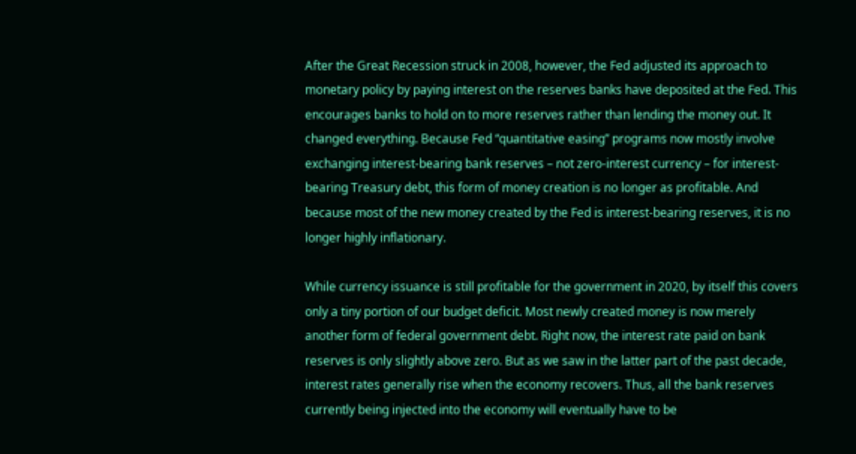After the Great Recession struck in 2008, however, the Fed adjusted its approach to monetary policy by paying interest on the reserves banks have deposited at the Fed. This encourages banks to hold on to more reserves rather than lending the money out. It changed everything. Because Fed “quantitative easing” programs now mostly involve exchanging interest-bearing bank reserves – not zero-interest currency – for interest-bearing Treasury debt, this form of money creation is no longer as profitable. And because most of the new money created by the Fed is interest-bearing reserves, it is no longer highly inflationary.

While currency issuance is still profitable for the government in 2020, by itself this covers only a tiny portion of our budget deficit. Most newly created money is now merely another form of federal government debt. Right now, the interest rate paid on bank reserves is only slightly above zero. But as we saw in the latter part of the past decade, interest rates generally rise when the economy recovers. Thus, all the bank reserves currently being injected into the economy will eventually have to be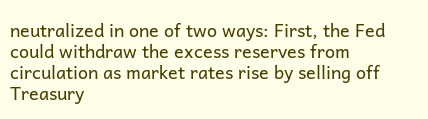neutralized in one of two ways: First, the Fed could withdraw the excess reserves from circulation as market rates rise by selling off Treasury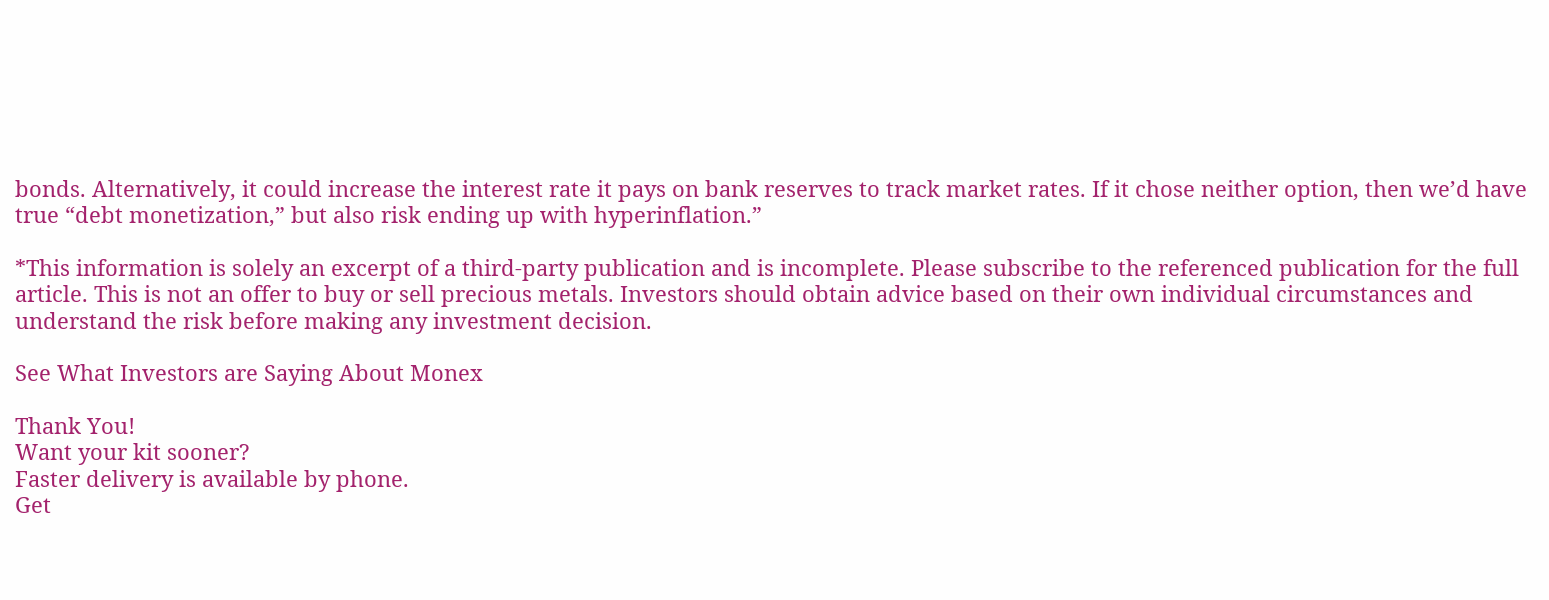bonds. Alternatively, it could increase the interest rate it pays on bank reserves to track market rates. If it chose neither option, then we’d have true “debt monetization,” but also risk ending up with hyperinflation.”

*This information is solely an excerpt of a third-party publication and is incomplete. Please subscribe to the referenced publication for the full article. This is not an offer to buy or sell precious metals. Investors should obtain advice based on their own individual circumstances and understand the risk before making any investment decision.

See What Investors are Saying About Monex

Thank You!
Want your kit sooner?
Faster delivery is available by phone.
Get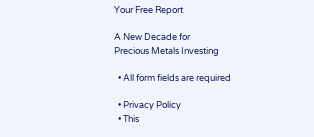Your Free Report

A New Decade for
Precious Metals Investing

  • All form fields are required

  • Privacy Policy
  • This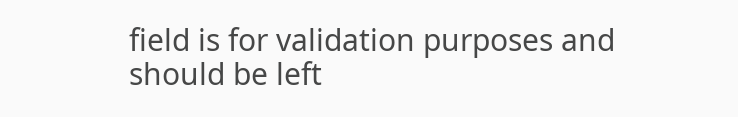field is for validation purposes and should be left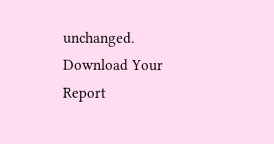unchanged.
Download Your Report